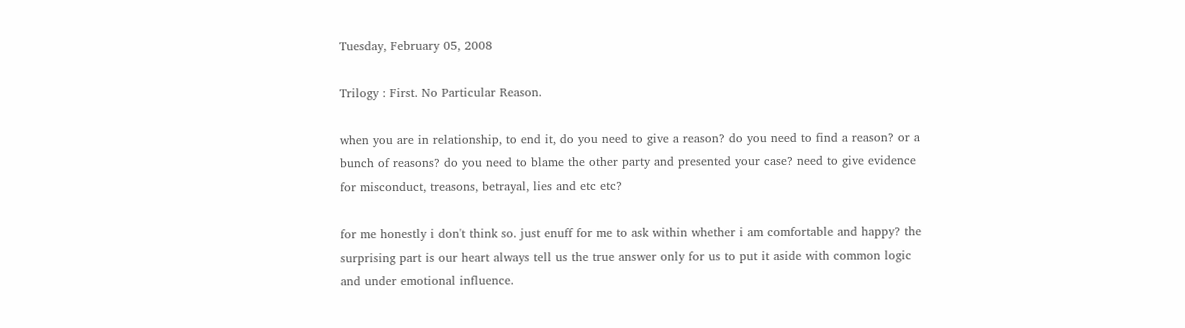Tuesday, February 05, 2008

Trilogy : First. No Particular Reason.

when you are in relationship, to end it, do you need to give a reason? do you need to find a reason? or a bunch of reasons? do you need to blame the other party and presented your case? need to give evidence for misconduct, treasons, betrayal, lies and etc etc?

for me honestly i don't think so. just enuff for me to ask within whether i am comfortable and happy? the surprising part is our heart always tell us the true answer only for us to put it aside with common logic and under emotional influence.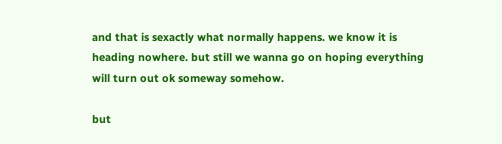and that is sexactly what normally happens. we know it is heading nowhere. but still we wanna go on hoping everything will turn out ok someway somehow.

but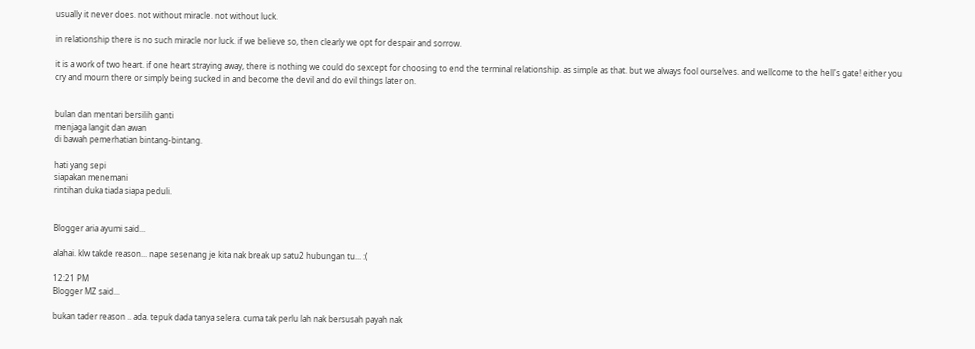usually it never does. not without miracle. not without luck.

in relationship there is no such miracle nor luck. if we believe so, then clearly we opt for despair and sorrow.

it is a work of two heart. if one heart straying away, there is nothing we could do sexcept for choosing to end the terminal relationship. as simple as that. but we always fool ourselves. and wellcome to the hell's gate! either you cry and mourn there or simply being sucked in and become the devil and do evil things later on.


bulan dan mentari bersilih ganti
menjaga langit dan awan
di bawah pemerhatian bintang-bintang.

hati yang sepi
siapakan menemani
rintihan duka tiada siapa peduli.


Blogger aria ayumi said...

alahai. klw takde reason... nape sesenang je kita nak break up satu2 hubungan tu... :(

12:21 PM
Blogger MZ said...

bukan tader reason .. ada. tepuk dada tanya selera. cuma tak perlu lah nak bersusah payah nak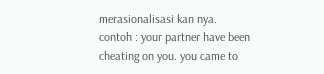merasionalisasi kan nya.
contoh : your partner have been cheating on you. you came to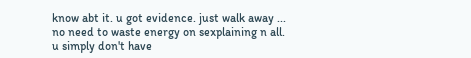know abt it. u got evidence. just walk away ... no need to waste energy on sexplaining n all. u simply don't have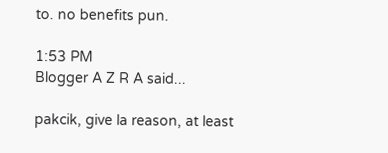to. no benefits pun.

1:53 PM
Blogger A Z R A said...

pakcik, give la reason, at least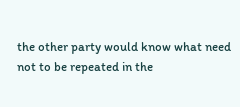the other party would know what need not to be repeated in the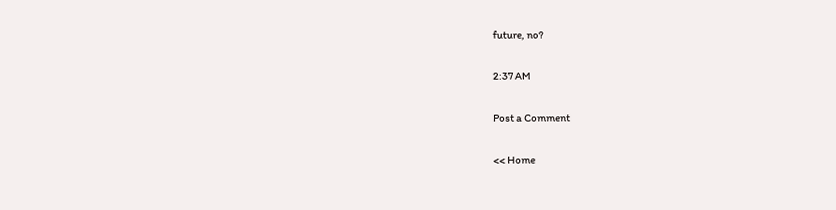future, no?

2:37 AM

Post a Comment

<< Home